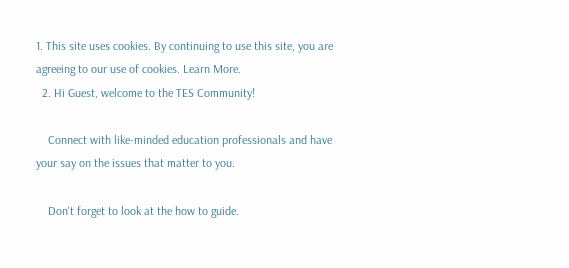1. This site uses cookies. By continuing to use this site, you are agreeing to our use of cookies. Learn More.
  2. Hi Guest, welcome to the TES Community!

    Connect with like-minded education professionals and have your say on the issues that matter to you.

    Don't forget to look at the how to guide.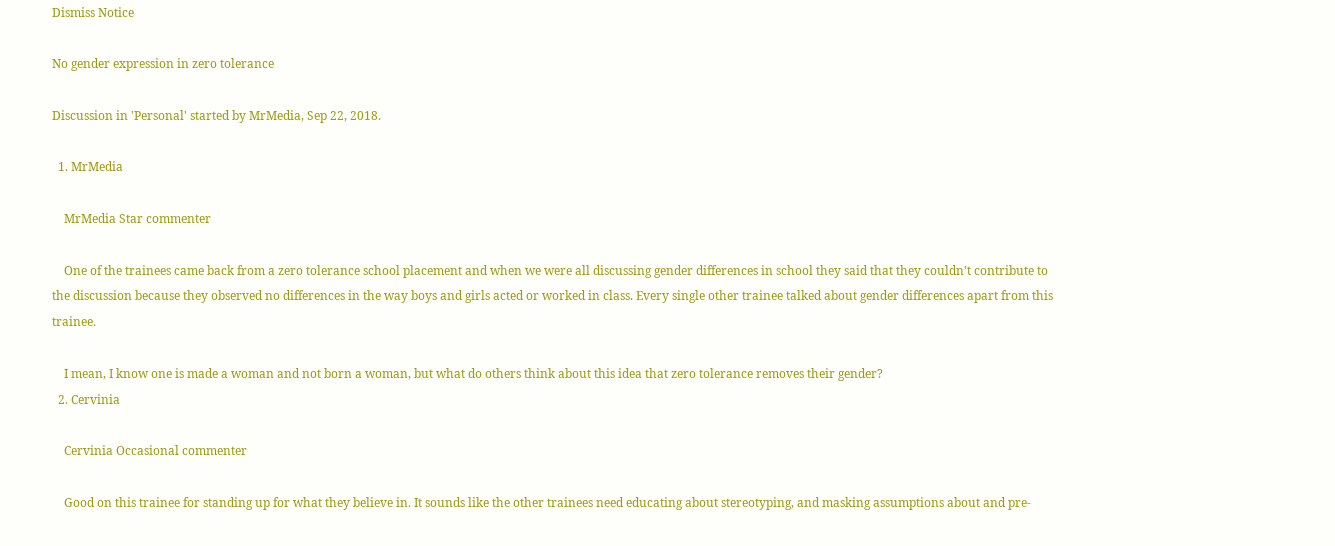Dismiss Notice

No gender expression in zero tolerance

Discussion in 'Personal' started by MrMedia, Sep 22, 2018.

  1. MrMedia

    MrMedia Star commenter

    One of the trainees came back from a zero tolerance school placement and when we were all discussing gender differences in school they said that they couldn’t contribute to the discussion because they observed no differences in the way boys and girls acted or worked in class. Every single other trainee talked about gender differences apart from this trainee.

    I mean, I know one is made a woman and not born a woman, but what do others think about this idea that zero tolerance removes their gender?
  2. Cervinia

    Cervinia Occasional commenter

    Good on this trainee for standing up for what they believe in. It sounds like the other trainees need educating about stereotyping, and masking assumptions about and pre-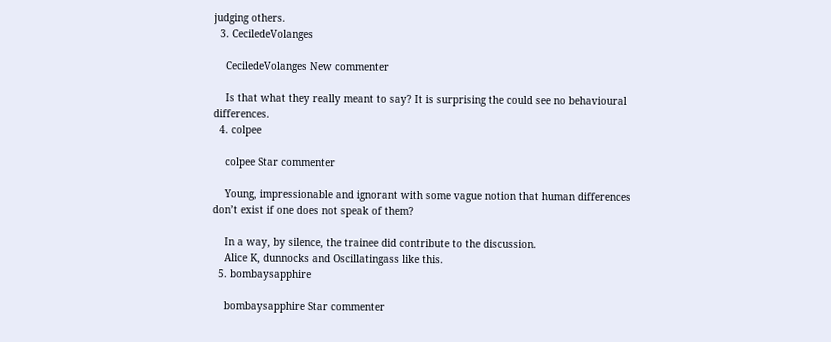judging others.
  3. CeciledeVolanges

    CeciledeVolanges New commenter

    Is that what they really meant to say? It is surprising the could see no behavioural differences.
  4. colpee

    colpee Star commenter

    Young, impressionable and ignorant with some vague notion that human differences don’t exist if one does not speak of them?

    In a way, by silence, the trainee did contribute to the discussion.
    Alice K, dunnocks and Oscillatingass like this.
  5. bombaysapphire

    bombaysapphire Star commenter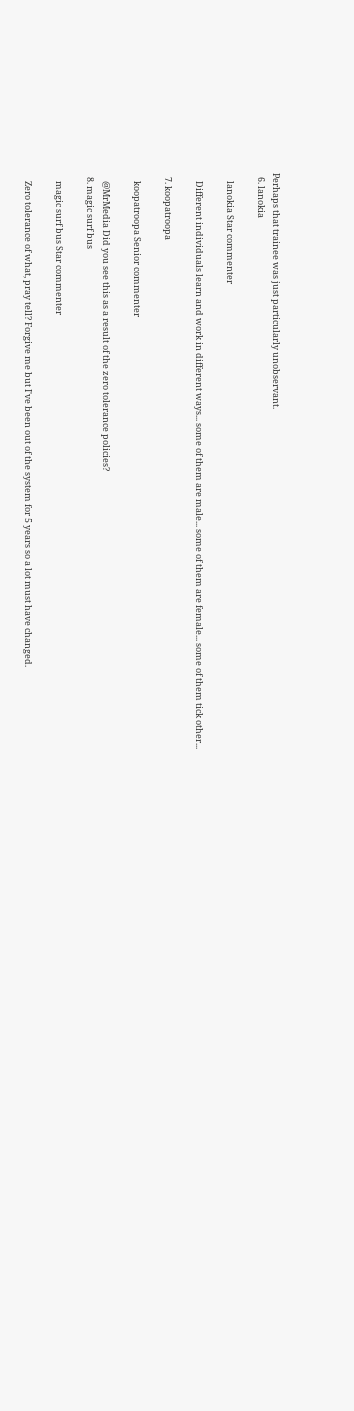Perhaps that trainee was just particularly unobservant.
  6. lanokia

    lanokia Star commenter

    Different individuals learn and work in different ways... some of them are male... some of them are female... some of them tick other...

  7. koopatroopa

    koopatroopa Senior commenter

    @MrMedia Did you see this as a result of the zero tolerance policies?
  8. magic surf bus

    magic surf bus Star commenter

    Zero tolerance of what, pray tell? Forgive me but I've been out of the system for 5 years so a lot must have changed.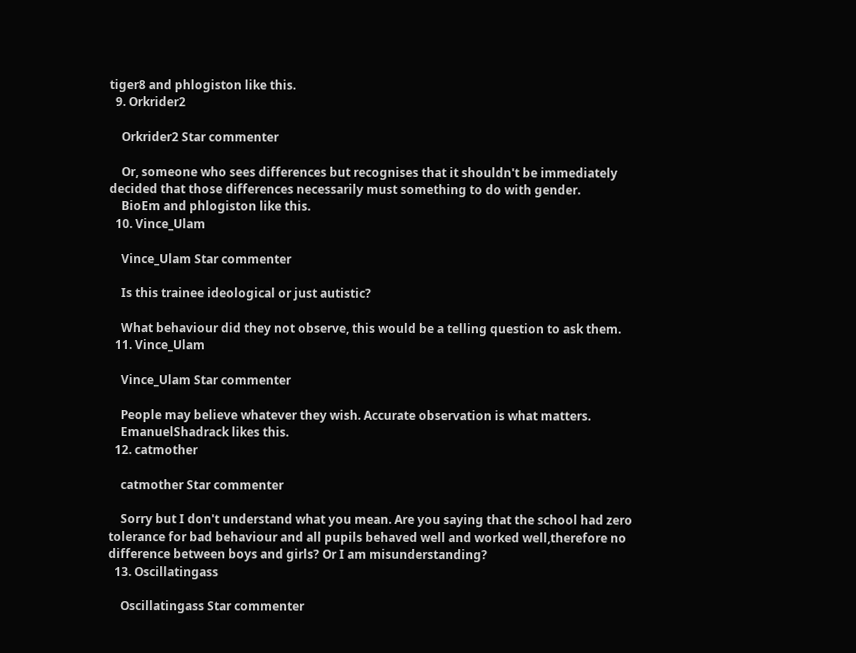tiger8 and phlogiston like this.
  9. Orkrider2

    Orkrider2 Star commenter

    Or, someone who sees differences but recognises that it shouldn't be immediately decided that those differences necessarily must something to do with gender.
    BioEm and phlogiston like this.
  10. Vince_Ulam

    Vince_Ulam Star commenter

    Is this trainee ideological or just autistic?

    What behaviour did they not observe, this would be a telling question to ask them.
  11. Vince_Ulam

    Vince_Ulam Star commenter

    People may believe whatever they wish. Accurate observation is what matters.
    EmanuelShadrack likes this.
  12. catmother

    catmother Star commenter

    Sorry but I don't understand what you mean. Are you saying that the school had zero tolerance for bad behaviour and all pupils behaved well and worked well,therefore no difference between boys and girls? Or I am misunderstanding?
  13. Oscillatingass

    Oscillatingass Star commenter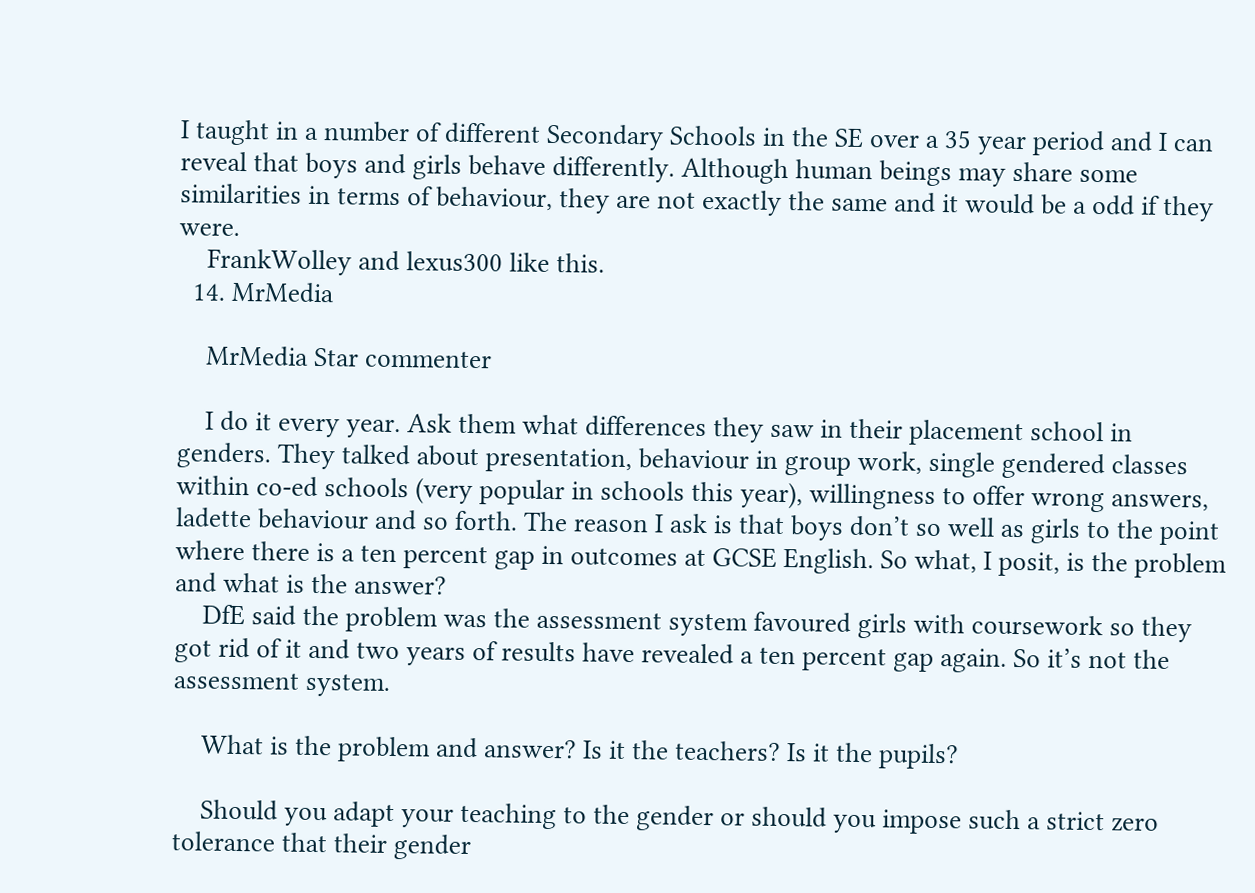I taught in a number of different Secondary Schools in the SE over a 35 year period and I can reveal that boys and girls behave differently. Although human beings may share some similarities in terms of behaviour, they are not exactly the same and it would be a odd if they were.
    FrankWolley and lexus300 like this.
  14. MrMedia

    MrMedia Star commenter

    I do it every year. Ask them what differences they saw in their placement school in genders. They talked about presentation, behaviour in group work, single gendered classes within co-ed schools (very popular in schools this year), willingness to offer wrong answers, ladette behaviour and so forth. The reason I ask is that boys don’t so well as girls to the point where there is a ten percent gap in outcomes at GCSE English. So what, I posit, is the problem and what is the answer?
    DfE said the problem was the assessment system favoured girls with coursework so they got rid of it and two years of results have revealed a ten percent gap again. So it’s not the assessment system.

    What is the problem and answer? Is it the teachers? Is it the pupils?

    Should you adapt your teaching to the gender or should you impose such a strict zero tolerance that their gender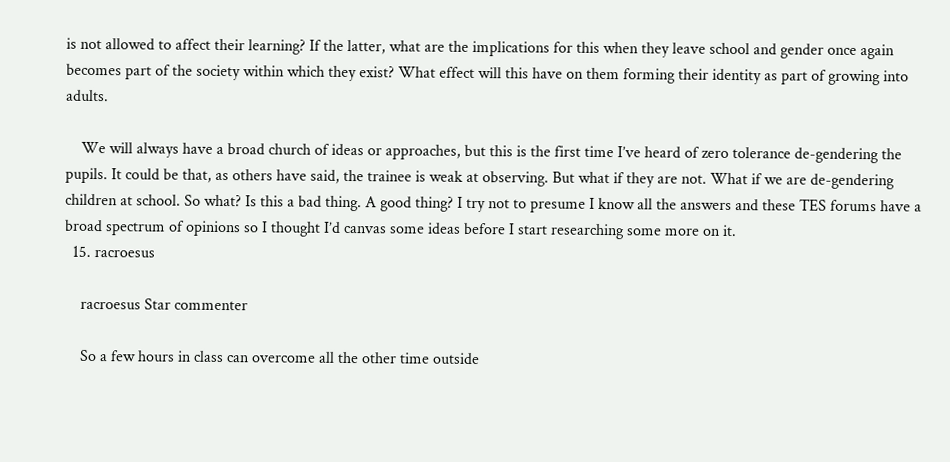is not allowed to affect their learning? If the latter, what are the implications for this when they leave school and gender once again becomes part of the society within which they exist? What effect will this have on them forming their identity as part of growing into adults.

    We will always have a broad church of ideas or approaches, but this is the first time I’ve heard of zero tolerance de-gendering the pupils. It could be that, as others have said, the trainee is weak at observing. But what if they are not. What if we are de-gendering children at school. So what? Is this a bad thing. A good thing? I try not to presume I know all the answers and these TES forums have a broad spectrum of opinions so I thought I’d canvas some ideas before I start researching some more on it.
  15. racroesus

    racroesus Star commenter

    So a few hours in class can overcome all the other time outside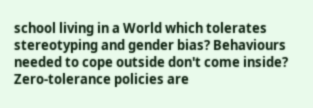school living in a World which tolerates stereotyping and gender bias? Behaviours needed to cope outside don't come inside? Zero-tolerance policies are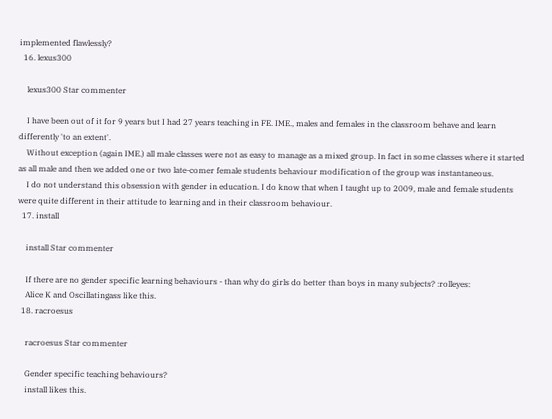implemented flawlessly?
  16. lexus300

    lexus300 Star commenter

    I have been out of it for 9 years but I had 27 years teaching in FE. IME., males and females in the classroom behave and learn differently 'to an extent'.
    Without exception (again IME.) all male classes were not as easy to manage as a mixed group. In fact in some classes where it started as all male and then we added one or two late-comer female students behaviour modification of the group was instantaneous.
    I do not understand this obsession with gender in education. I do know that when I taught up to 2009, male and female students were quite different in their attitude to learning and in their classroom behaviour.
  17. install

    install Star commenter

    If there are no gender specific learning behaviours - than why do girls do better than boys in many subjects? :rolleyes:
    Alice K and Oscillatingass like this.
  18. racroesus

    racroesus Star commenter

    Gender specific teaching behaviours?
    install likes this.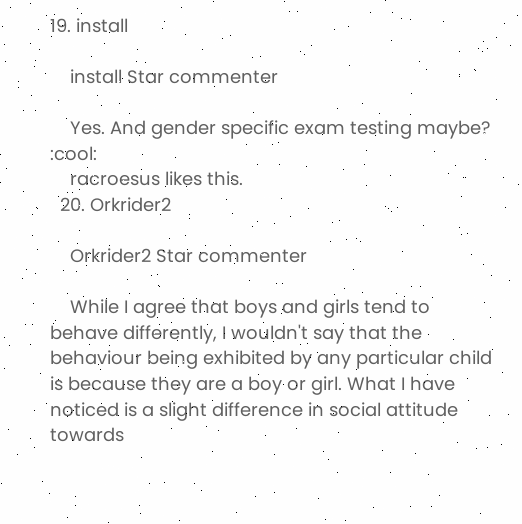19. install

    install Star commenter

    Yes. And gender specific exam testing maybe? :cool:
    racroesus likes this.
  20. Orkrider2

    Orkrider2 Star commenter

    While I agree that boys and girls tend to behave differently, I wouldn't say that the behaviour being exhibited by any particular child is because they are a boy or girl. What I have noticed is a slight difference in social attitude towards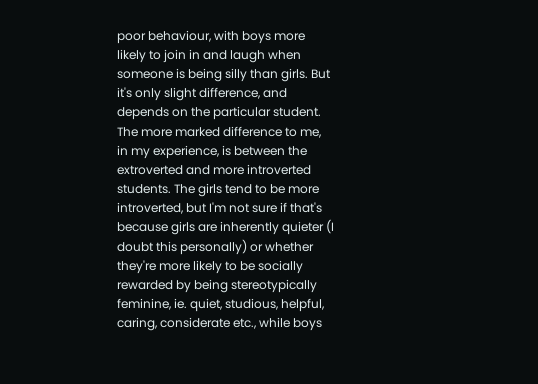poor behaviour, with boys more likely to join in and laugh when someone is being silly than girls. But it's only slight difference, and depends on the particular student. The more marked difference to me, in my experience, is between the extroverted and more introverted students. The girls tend to be more introverted, but I'm not sure if that's because girls are inherently quieter (I doubt this personally) or whether they're more likely to be socially rewarded by being stereotypically feminine, ie. quiet, studious, helpful, caring, considerate etc., while boys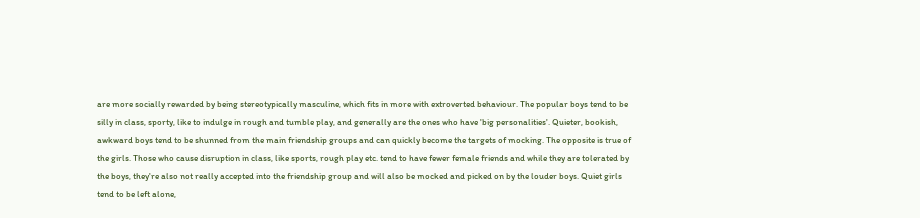are more socially rewarded by being stereotypically masculine, which fits in more with extroverted behaviour. The popular boys tend to be silly in class, sporty, like to indulge in rough and tumble play, and generally are the ones who have 'big personalities'. Quieter, bookish, awkward boys tend to be shunned from the main friendship groups and can quickly become the targets of mocking. The opposite is true of the girls. Those who cause disruption in class, like sports, rough play etc. tend to have fewer female friends and while they are tolerated by the boys, they're also not really accepted into the friendship group and will also be mocked and picked on by the louder boys. Quiet girls tend to be left alone,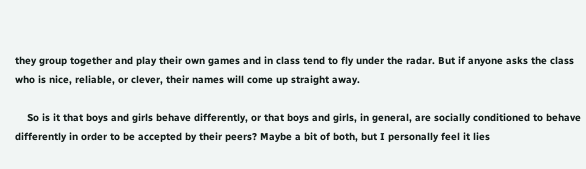they group together and play their own games and in class tend to fly under the radar. But if anyone asks the class who is nice, reliable, or clever, their names will come up straight away.

    So is it that boys and girls behave differently, or that boys and girls, in general, are socially conditioned to behave differently in order to be accepted by their peers? Maybe a bit of both, but I personally feel it lies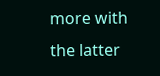more with the latter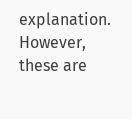explanation. However, these are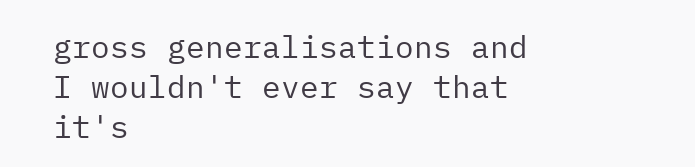gross generalisations and I wouldn't ever say that it's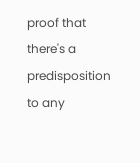proof that there's a predisposition to any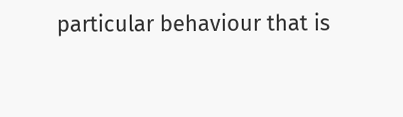particular behaviour that is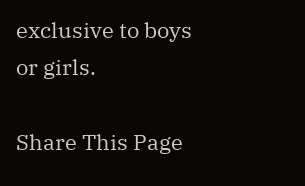exclusive to boys or girls.

Share This Page